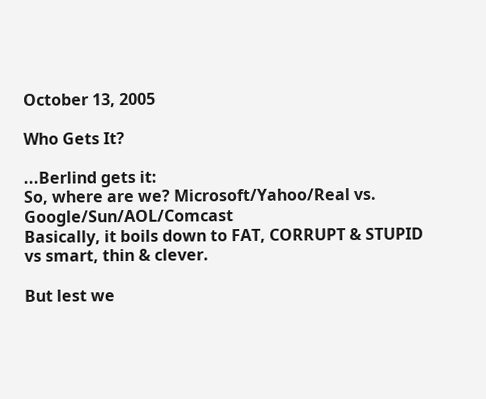October 13, 2005

Who Gets It?

...Berlind gets it:
So, where are we? Microsoft/Yahoo/Real vs. Google/Sun/AOL/Comcast
Basically, it boils down to FAT, CORRUPT & STUPID vs smart, thin & clever.

But lest we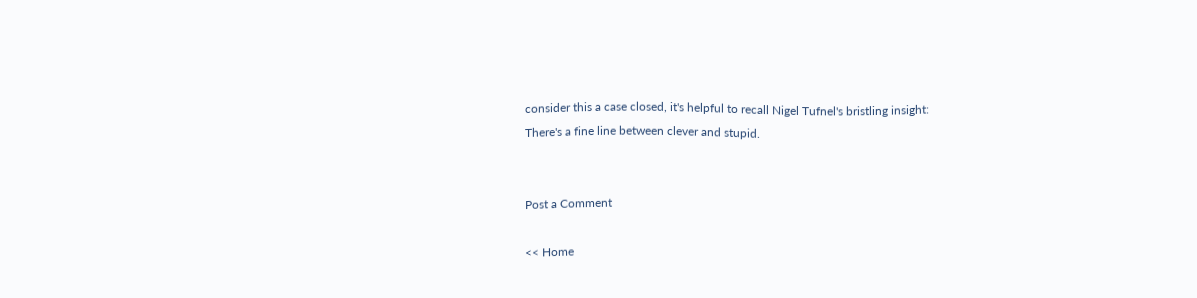consider this a case closed, it's helpful to recall Nigel Tufnel's bristling insight:
There's a fine line between clever and stupid.


Post a Comment

<< Home